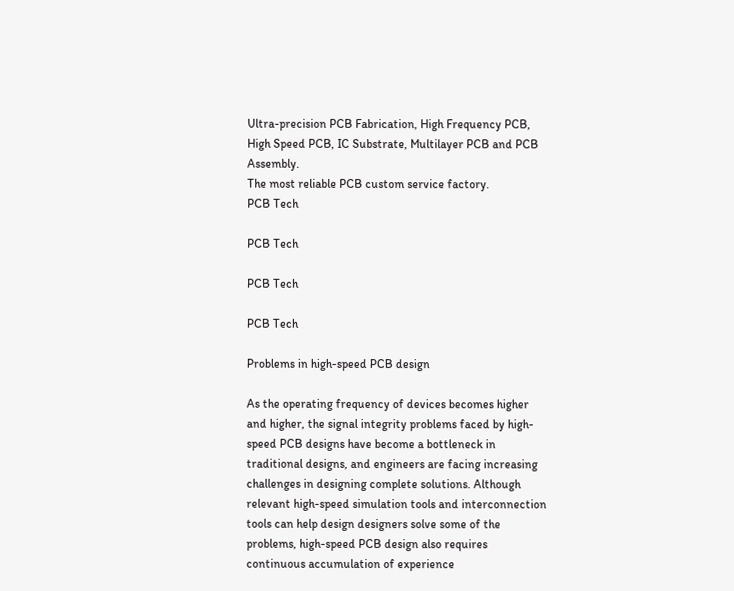Ultra-precision PCB Fabrication, High Frequency PCB, High Speed PCB, IC Substrate, Multilayer PCB and PCB Assembly.
The most reliable PCB custom service factory.
PCB Tech

PCB Tech

PCB Tech

PCB Tech

Problems in high-speed PCB design

As the operating frequency of devices becomes higher and higher, the signal integrity problems faced by high-speed PCB designs have become a bottleneck in traditional designs, and engineers are facing increasing challenges in designing complete solutions. Although relevant high-speed simulation tools and interconnection tools can help design designers solve some of the problems, high-speed PCB design also requires continuous accumulation of experience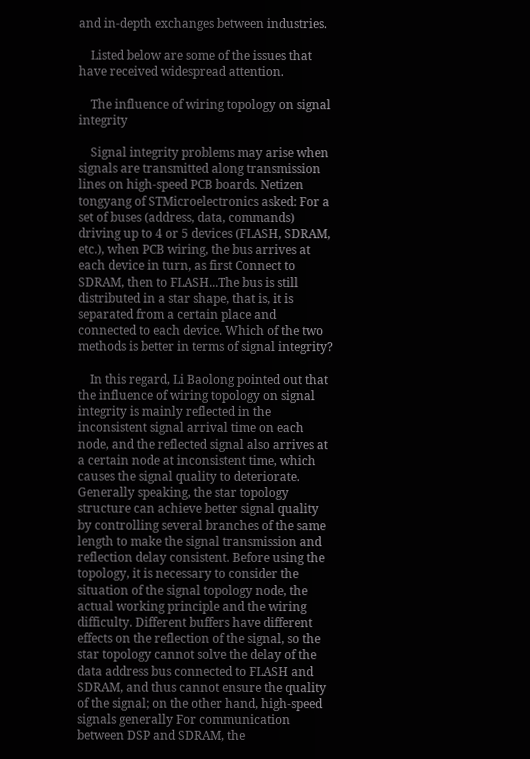and in-depth exchanges between industries.

    Listed below are some of the issues that have received widespread attention.

    The influence of wiring topology on signal integrity

    Signal integrity problems may arise when signals are transmitted along transmission lines on high-speed PCB boards. Netizen tongyang of STMicroelectronics asked: For a set of buses (address, data, commands) driving up to 4 or 5 devices (FLASH, SDRAM, etc.), when PCB wiring, the bus arrives at each device in turn, as first Connect to SDRAM, then to FLASH...The bus is still distributed in a star shape, that is, it is separated from a certain place and connected to each device. Which of the two methods is better in terms of signal integrity?

    In this regard, Li Baolong pointed out that the influence of wiring topology on signal integrity is mainly reflected in the inconsistent signal arrival time on each node, and the reflected signal also arrives at a certain node at inconsistent time, which causes the signal quality to deteriorate. Generally speaking, the star topology structure can achieve better signal quality by controlling several branches of the same length to make the signal transmission and reflection delay consistent. Before using the topology, it is necessary to consider the situation of the signal topology node, the actual working principle and the wiring difficulty. Different buffers have different effects on the reflection of the signal, so the star topology cannot solve the delay of the data address bus connected to FLASH and SDRAM, and thus cannot ensure the quality of the signal; on the other hand, high-speed signals generally For communication between DSP and SDRAM, the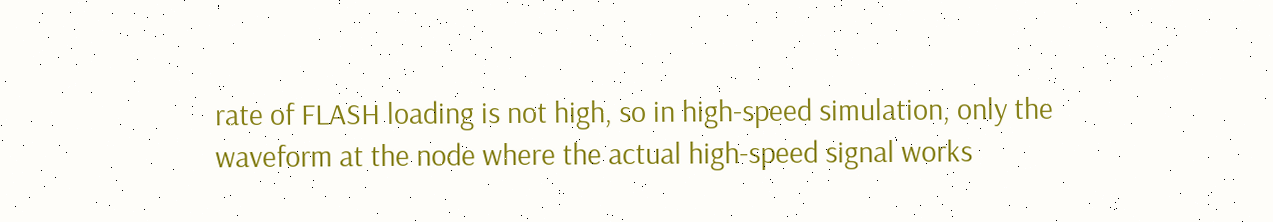rate of FLASH loading is not high, so in high-speed simulation, only the waveform at the node where the actual high-speed signal works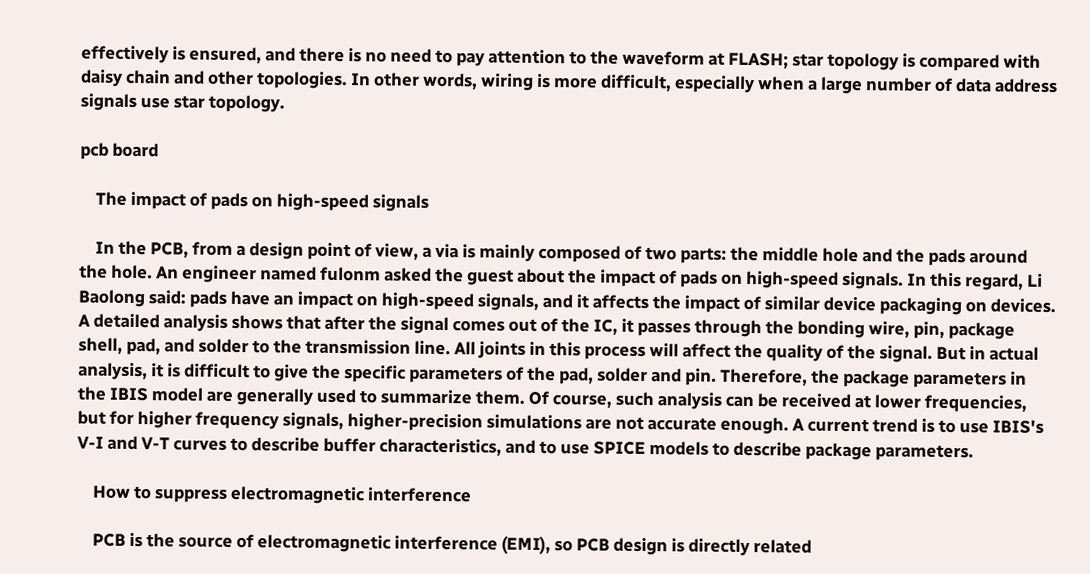effectively is ensured, and there is no need to pay attention to the waveform at FLASH; star topology is compared with daisy chain and other topologies. In other words, wiring is more difficult, especially when a large number of data address signals use star topology.

pcb board

    The impact of pads on high-speed signals

    In the PCB, from a design point of view, a via is mainly composed of two parts: the middle hole and the pads around the hole. An engineer named fulonm asked the guest about the impact of pads on high-speed signals. In this regard, Li Baolong said: pads have an impact on high-speed signals, and it affects the impact of similar device packaging on devices. A detailed analysis shows that after the signal comes out of the IC, it passes through the bonding wire, pin, package shell, pad, and solder to the transmission line. All joints in this process will affect the quality of the signal. But in actual analysis, it is difficult to give the specific parameters of the pad, solder and pin. Therefore, the package parameters in the IBIS model are generally used to summarize them. Of course, such analysis can be received at lower frequencies, but for higher frequency signals, higher-precision simulations are not accurate enough. A current trend is to use IBIS's V-I and V-T curves to describe buffer characteristics, and to use SPICE models to describe package parameters.

    How to suppress electromagnetic interference

    PCB is the source of electromagnetic interference (EMI), so PCB design is directly related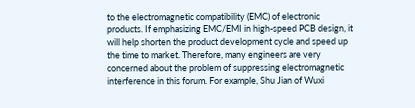to the electromagnetic compatibility (EMC) of electronic products. If emphasizing EMC/EMI in high-speed PCB design, it will help shorten the product development cycle and speed up the time to market. Therefore, many engineers are very concerned about the problem of suppressing electromagnetic interference in this forum. For example, Shu Jian of Wuxi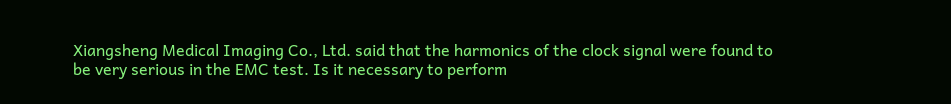Xiangsheng Medical Imaging Co., Ltd. said that the harmonics of the clock signal were found to be very serious in the EMC test. Is it necessary to perform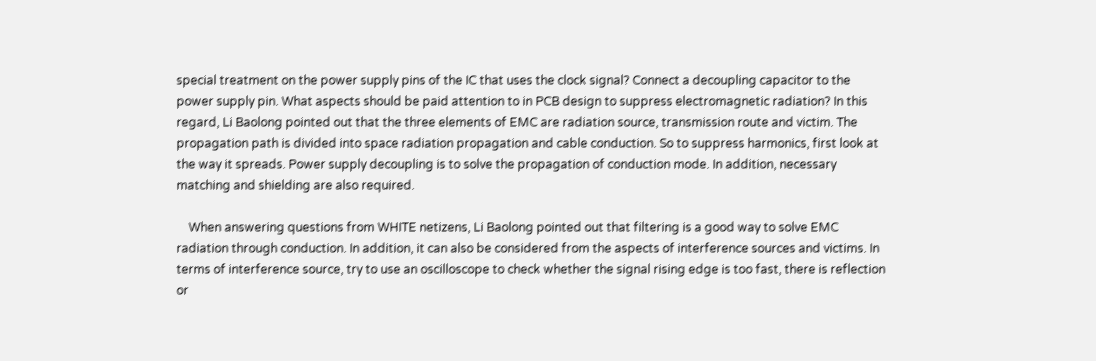special treatment on the power supply pins of the IC that uses the clock signal? Connect a decoupling capacitor to the power supply pin. What aspects should be paid attention to in PCB design to suppress electromagnetic radiation? In this regard, Li Baolong pointed out that the three elements of EMC are radiation source, transmission route and victim. The propagation path is divided into space radiation propagation and cable conduction. So to suppress harmonics, first look at the way it spreads. Power supply decoupling is to solve the propagation of conduction mode. In addition, necessary matching and shielding are also required.

    When answering questions from WHITE netizens, Li Baolong pointed out that filtering is a good way to solve EMC radiation through conduction. In addition, it can also be considered from the aspects of interference sources and victims. In terms of interference source, try to use an oscilloscope to check whether the signal rising edge is too fast, there is reflection or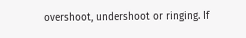overshoot, undershoot or ringing. If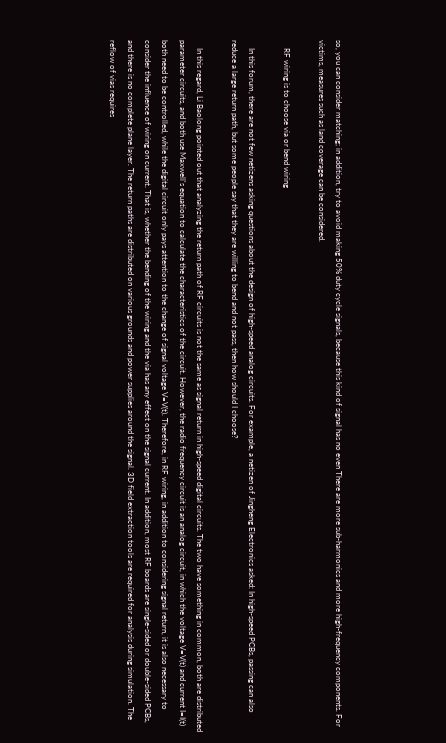so, you can consider matching; in addition, try to avoid making 50% duty cycle signals, because this kind of signal has no even There are more sub-harmonics and more high-frequency components. For victims, measures such as land coverage can be considered.

    RF wiring is to choose via or bend wiring

    In this forum, there are not few netizens asking questions about the design of high-speed analog circuits. For example, a netizen of Jingheng Electronics asked: In high-speed PCBs, passing can also reduce a large return path, but some people say that they are willing to bend and not pass, then how should I choose?

    In this regard, Li Baolong pointed out that analyzing the return path of RF circuits is not the same as signal return in high-speed digital circuits. The two have something in common, both are distributed parameter circuits, and both use Maxwell's equation to calculate the characteristics of the circuit. However, the radio frequency circuit is an analog circuit, in which the voltage V=V(t) and current I=I(t) both need to be controlled, while the digital circuit only pays attention to the change of signal voltage V=V(t). Therefore, in RF wiring, in addition to considering signal return, it is also necessary to consider the influence of wiring on current. That is, whether the bending of the wiring and the via has any effect on the signal current. In addition, most RF boards are single-sided or double-sided PCBs, and there is no complete plane layer. The return paths are distributed on various grounds and power supplies around the signal. 3D field extraction tools are required for analysis during simulation. The reflow of vias requires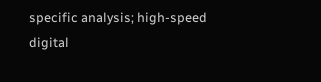specific analysis; high-speed digital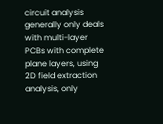circuit analysis generally only deals with multi-layer PCBs with complete plane layers, using 2D field extraction analysis, only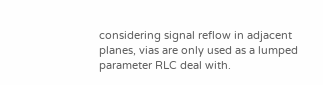considering signal reflow in adjacent planes, vias are only used as a lumped parameter RLC deal with.